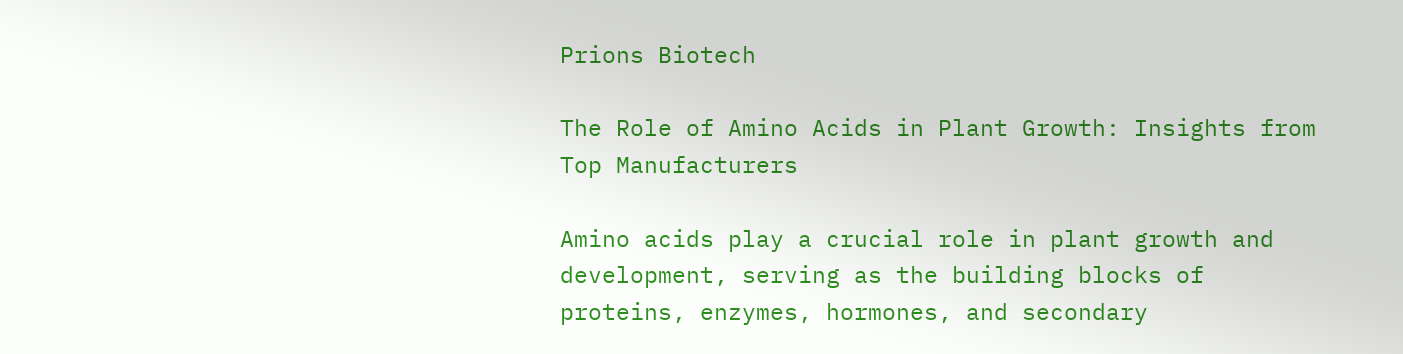Prions Biotech

The Role of Amino Acids in Plant Growth: Insights from Top Manufacturers

Amino acids play a crucial role in plant growth and development, serving as the building blocks of proteins, enzymes, hormones, and secondary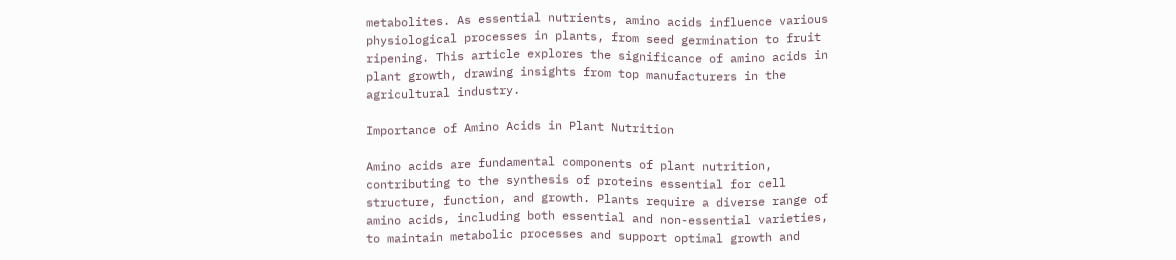metabolites. As essential nutrients, amino acids influence various physiological processes in plants, from seed germination to fruit ripening. This article explores the significance of amino acids in plant growth, drawing insights from top manufacturers in the agricultural industry.

Importance of Amino Acids in Plant Nutrition

Amino acids are fundamental components of plant nutrition, contributing to the synthesis of proteins essential for cell structure, function, and growth. Plants require a diverse range of amino acids, including both essential and non-essential varieties, to maintain metabolic processes and support optimal growth and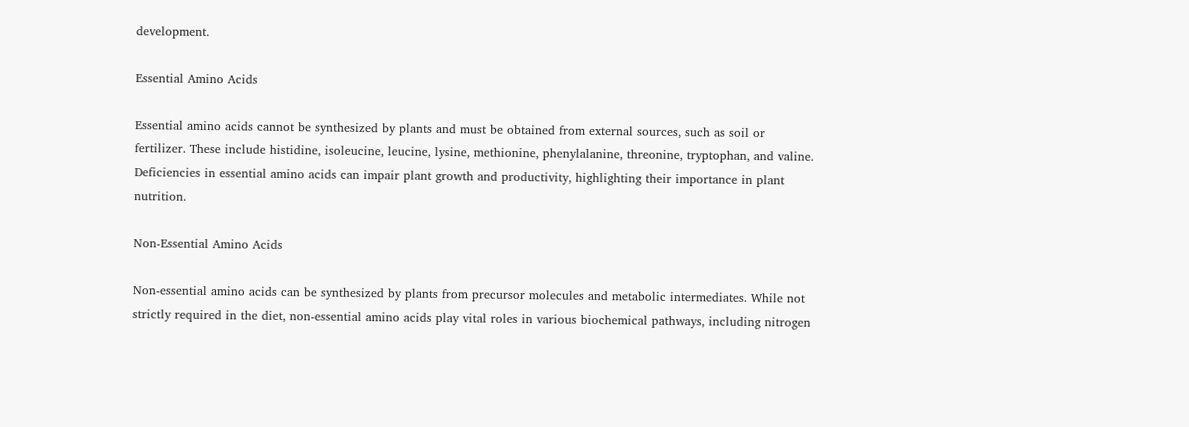development.

Essential Amino Acids

Essential amino acids cannot be synthesized by plants and must be obtained from external sources, such as soil or fertilizer. These include histidine, isoleucine, leucine, lysine, methionine, phenylalanine, threonine, tryptophan, and valine. Deficiencies in essential amino acids can impair plant growth and productivity, highlighting their importance in plant nutrition.

Non-Essential Amino Acids

Non-essential amino acids can be synthesized by plants from precursor molecules and metabolic intermediates. While not strictly required in the diet, non-essential amino acids play vital roles in various biochemical pathways, including nitrogen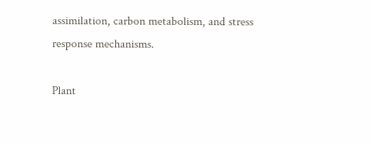assimilation, carbon metabolism, and stress response mechanisms.

Plant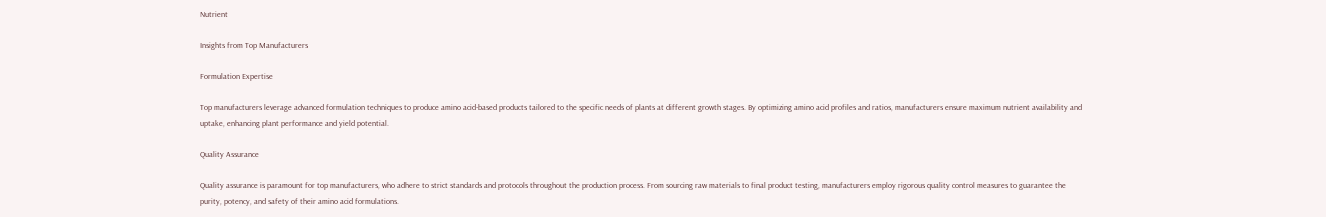Nutrient

Insights from Top Manufacturers

Formulation Expertise

Top manufacturers leverage advanced formulation techniques to produce amino acid-based products tailored to the specific needs of plants at different growth stages. By optimizing amino acid profiles and ratios, manufacturers ensure maximum nutrient availability and uptake, enhancing plant performance and yield potential.

Quality Assurance

Quality assurance is paramount for top manufacturers, who adhere to strict standards and protocols throughout the production process. From sourcing raw materials to final product testing, manufacturers employ rigorous quality control measures to guarantee the purity, potency, and safety of their amino acid formulations.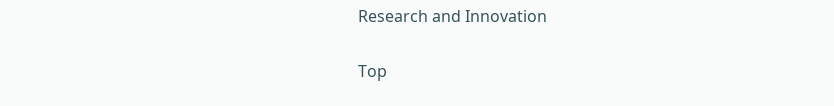Research and Innovation

Top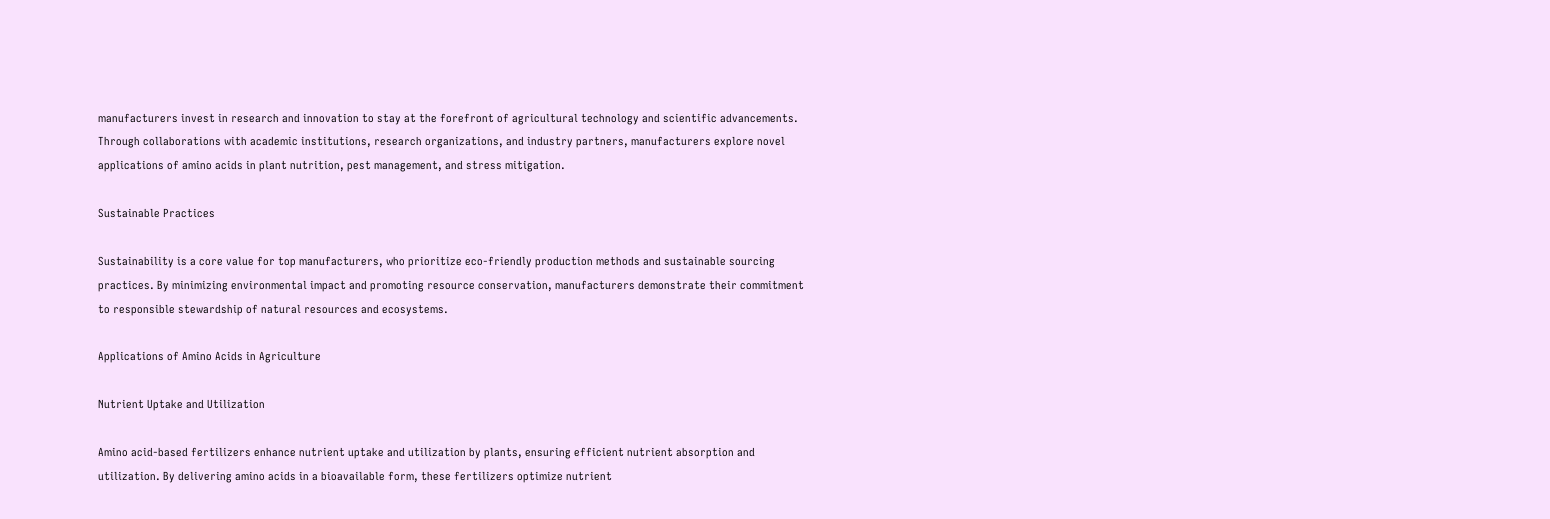manufacturers invest in research and innovation to stay at the forefront of agricultural technology and scientific advancements. Through collaborations with academic institutions, research organizations, and industry partners, manufacturers explore novel applications of amino acids in plant nutrition, pest management, and stress mitigation.

Sustainable Practices

Sustainability is a core value for top manufacturers, who prioritize eco-friendly production methods and sustainable sourcing practices. By minimizing environmental impact and promoting resource conservation, manufacturers demonstrate their commitment to responsible stewardship of natural resources and ecosystems.

Applications of Amino Acids in Agriculture

Nutrient Uptake and Utilization

Amino acid-based fertilizers enhance nutrient uptake and utilization by plants, ensuring efficient nutrient absorption and utilization. By delivering amino acids in a bioavailable form, these fertilizers optimize nutrient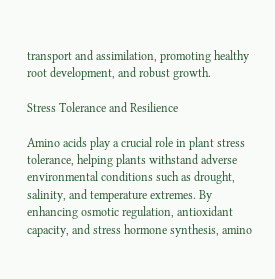transport and assimilation, promoting healthy root development, and robust growth.

Stress Tolerance and Resilience

Amino acids play a crucial role in plant stress tolerance, helping plants withstand adverse environmental conditions such as drought, salinity, and temperature extremes. By enhancing osmotic regulation, antioxidant capacity, and stress hormone synthesis, amino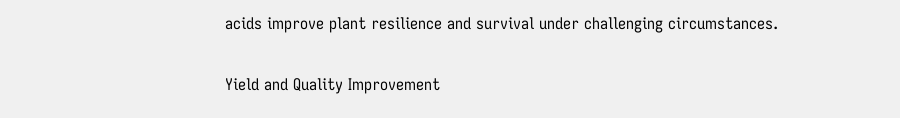acids improve plant resilience and survival under challenging circumstances.

Yield and Quality Improvement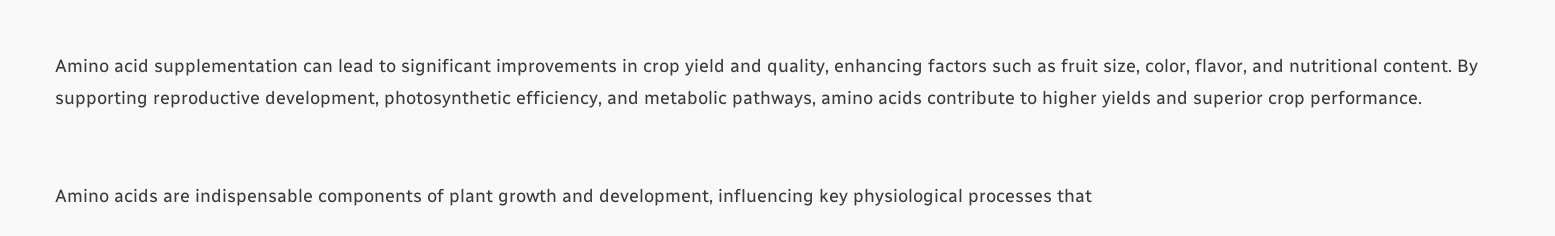Amino acid supplementation can lead to significant improvements in crop yield and quality, enhancing factors such as fruit size, color, flavor, and nutritional content. By supporting reproductive development, photosynthetic efficiency, and metabolic pathways, amino acids contribute to higher yields and superior crop performance.


Amino acids are indispensable components of plant growth and development, influencing key physiological processes that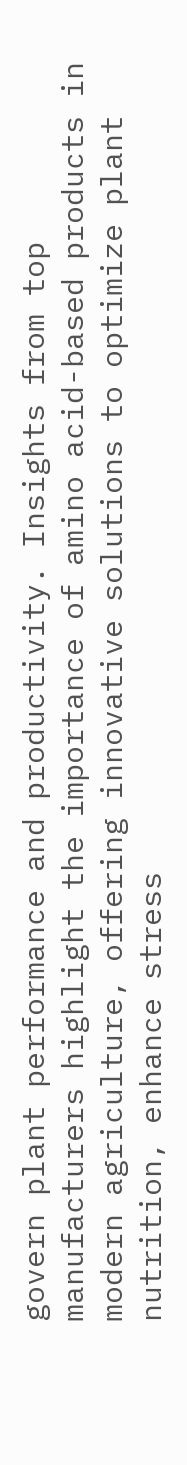govern plant performance and productivity. Insights from top manufacturers highlight the importance of amino acid-based products in modern agriculture, offering innovative solutions to optimize plant nutrition, enhance stress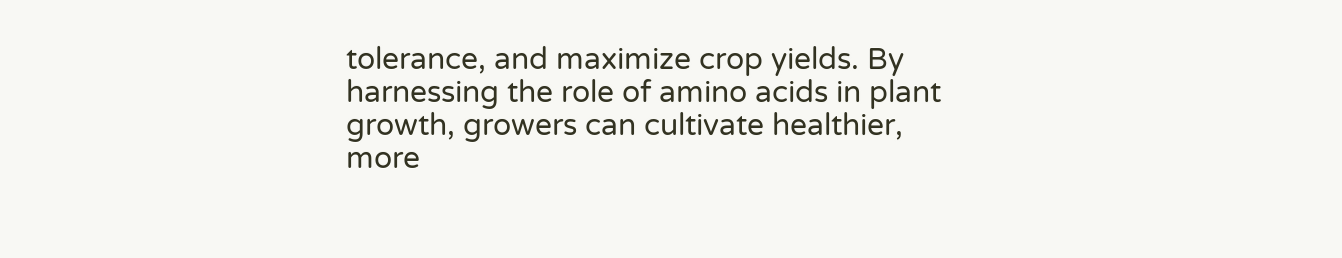tolerance, and maximize crop yields. By harnessing the role of amino acids in plant growth, growers can cultivate healthier, more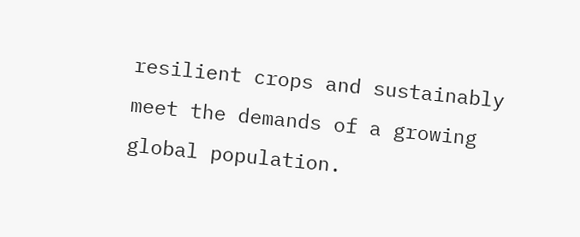resilient crops and sustainably meet the demands of a growing global population.